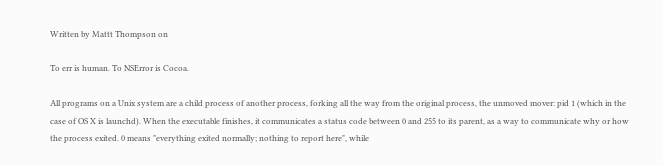Written by Mattt Thompson on

To err is human. To NSError is Cocoa.

All programs on a Unix system are a child process of another process, forking all the way from the original process, the unmoved mover: pid 1 (which in the case of OS X is launchd). When the executable finishes, it communicates a status code between 0 and 255 to its parent, as a way to communicate why or how the process exited. 0 means "everything exited normally; nothing to report here", while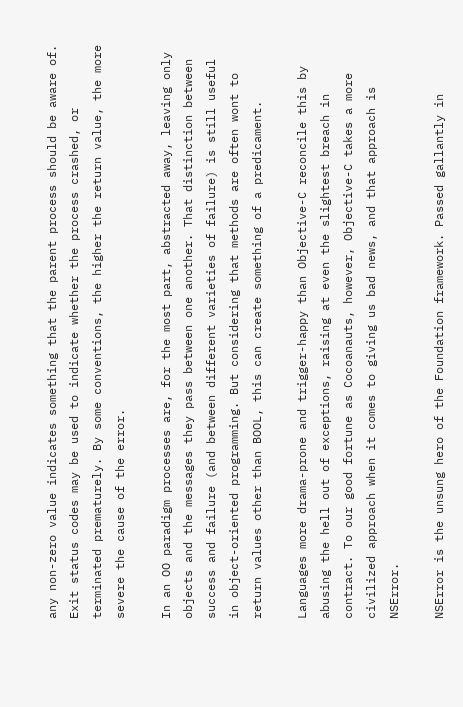any non-zero value indicates something that the parent process should be aware of. Exit status codes may be used to indicate whether the process crashed, or terminated prematurely. By some conventions, the higher the return value, the more severe the cause of the error.

In an OO paradigm processes are, for the most part, abstracted away, leaving only objects and the messages they pass between one another. That distinction between success and failure (and between different varieties of failure) is still useful in object-oriented programming. But considering that methods are often wont to return values other than BOOL, this can create something of a predicament.

Languages more drama-prone and trigger-happy than Objective-C reconcile this by abusing the hell out of exceptions, raising at even the slightest breach in contract. To our good fortune as Cocoanauts, however, Objective-C takes a more civilized approach when it comes to giving us bad news, and that approach is NSError.

NSError is the unsung hero of the Foundation framework. Passed gallantly in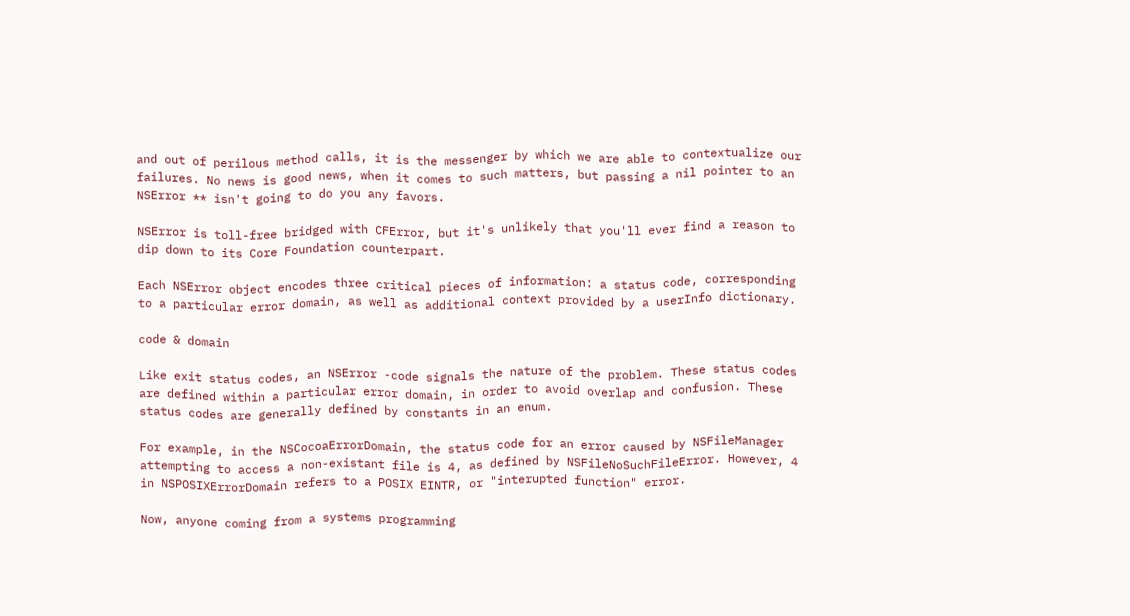and out of perilous method calls, it is the messenger by which we are able to contextualize our failures. No news is good news, when it comes to such matters, but passing a nil pointer to an NSError ** isn't going to do you any favors.

NSError is toll-free bridged with CFError, but it's unlikely that you'll ever find a reason to dip down to its Core Foundation counterpart.

Each NSError object encodes three critical pieces of information: a status code, corresponding to a particular error domain, as well as additional context provided by a userInfo dictionary.

code & domain

Like exit status codes, an NSError -code signals the nature of the problem. These status codes are defined within a particular error domain, in order to avoid overlap and confusion. These status codes are generally defined by constants in an enum.

For example, in the NSCocoaErrorDomain, the status code for an error caused by NSFileManager attempting to access a non-existant file is 4, as defined by NSFileNoSuchFileError. However, 4 in NSPOSIXErrorDomain refers to a POSIX EINTR, or "interupted function" error.

Now, anyone coming from a systems programming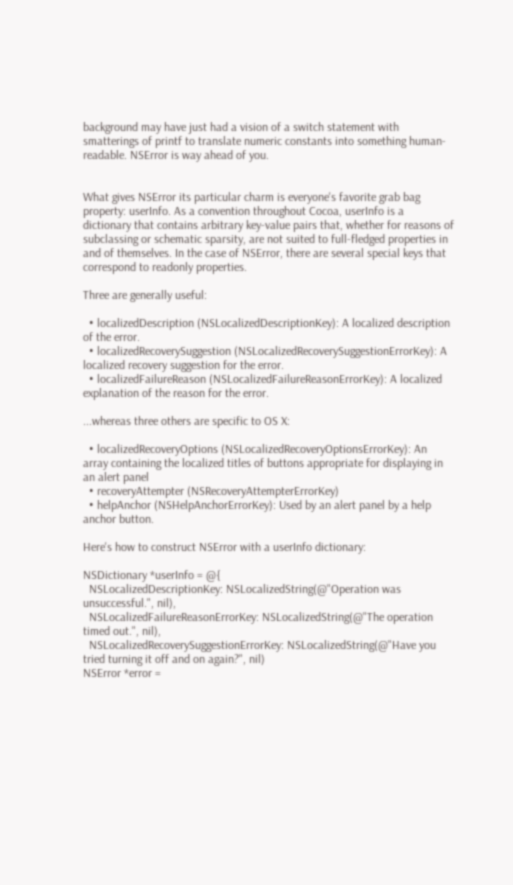background may have just had a vision of a switch statement with smatterings of printf to translate numeric constants into something human-readable. NSError is way ahead of you.


What gives NSError its particular charm is everyone's favorite grab bag property: userInfo. As a convention throughout Cocoa, userInfo is a dictionary that contains arbitrary key-value pairs that, whether for reasons of subclassing or schematic sparsity, are not suited to full-fledged properties in and of themselves. In the case of NSError, there are several special keys that correspond to readonly properties.

Three are generally useful:

  • localizedDescription (NSLocalizedDescriptionKey): A localized description of the error.
  • localizedRecoverySuggestion (NSLocalizedRecoverySuggestionErrorKey): A localized recovery suggestion for the error.
  • localizedFailureReason (NSLocalizedFailureReasonErrorKey): A localized explanation of the reason for the error.

...whereas three others are specific to OS X:

  • localizedRecoveryOptions (NSLocalizedRecoveryOptionsErrorKey): An array containing the localized titles of buttons appropriate for displaying in an alert panel
  • recoveryAttempter (NSRecoveryAttempterErrorKey)
  • helpAnchor (NSHelpAnchorErrorKey): Used by an alert panel by a help anchor button.

Here's how to construct NSError with a userInfo dictionary:

NSDictionary *userInfo = @{
  NSLocalizedDescriptionKey: NSLocalizedString(@"Operation was unsuccessful.", nil),
  NSLocalizedFailureReasonErrorKey: NSLocalizedString(@"The operation timed out.", nil),
  NSLocalizedRecoverySuggestionErrorKey: NSLocalizedString(@"Have you tried turning it off and on again?", nil)
NSError *error =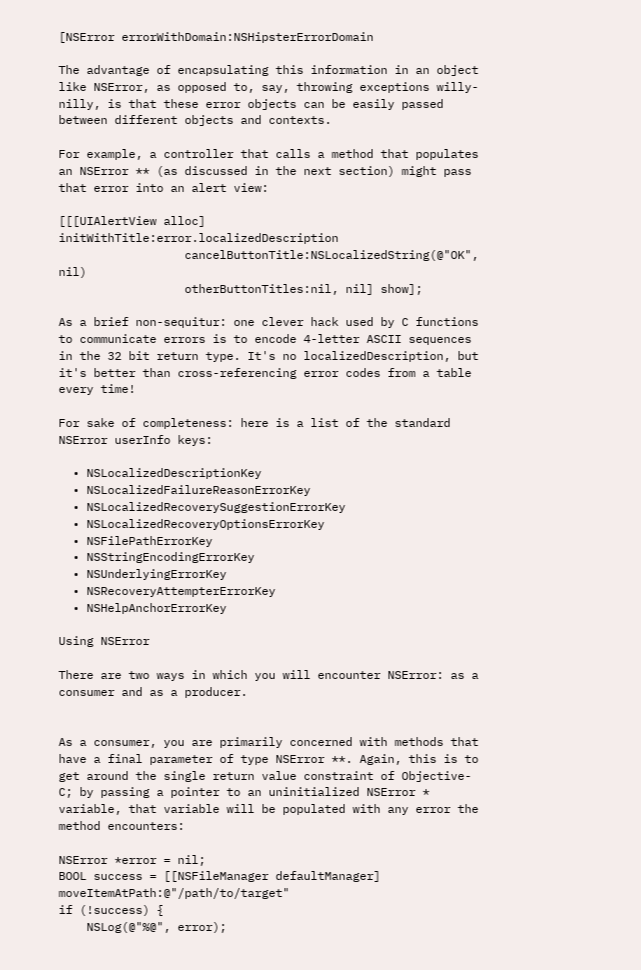[NSError errorWithDomain:NSHipsterErrorDomain

The advantage of encapsulating this information in an object like NSError, as opposed to, say, throwing exceptions willy-nilly, is that these error objects can be easily passed between different objects and contexts.

For example, a controller that calls a method that populates an NSError ** (as discussed in the next section) might pass that error into an alert view:

[[[UIAlertView alloc] initWithTitle:error.localizedDescription
                  cancelButtonTitle:NSLocalizedString(@"OK", nil)
                  otherButtonTitles:nil, nil] show];

As a brief non-sequitur: one clever hack used by C functions to communicate errors is to encode 4-letter ASCII sequences in the 32 bit return type. It's no localizedDescription, but it's better than cross-referencing error codes from a table every time!

For sake of completeness: here is a list of the standard NSError userInfo keys:

  • NSLocalizedDescriptionKey
  • NSLocalizedFailureReasonErrorKey
  • NSLocalizedRecoverySuggestionErrorKey
  • NSLocalizedRecoveryOptionsErrorKey
  • NSFilePathErrorKey
  • NSStringEncodingErrorKey
  • NSUnderlyingErrorKey
  • NSRecoveryAttempterErrorKey
  • NSHelpAnchorErrorKey

Using NSError

There are two ways in which you will encounter NSError: as a consumer and as a producer.


As a consumer, you are primarily concerned with methods that have a final parameter of type NSError **. Again, this is to get around the single return value constraint of Objective-C; by passing a pointer to an uninitialized NSError * variable, that variable will be populated with any error the method encounters:

NSError *error = nil;
BOOL success = [[NSFileManager defaultManager] moveItemAtPath:@"/path/to/target"
if (!success) {
    NSLog(@"%@", error);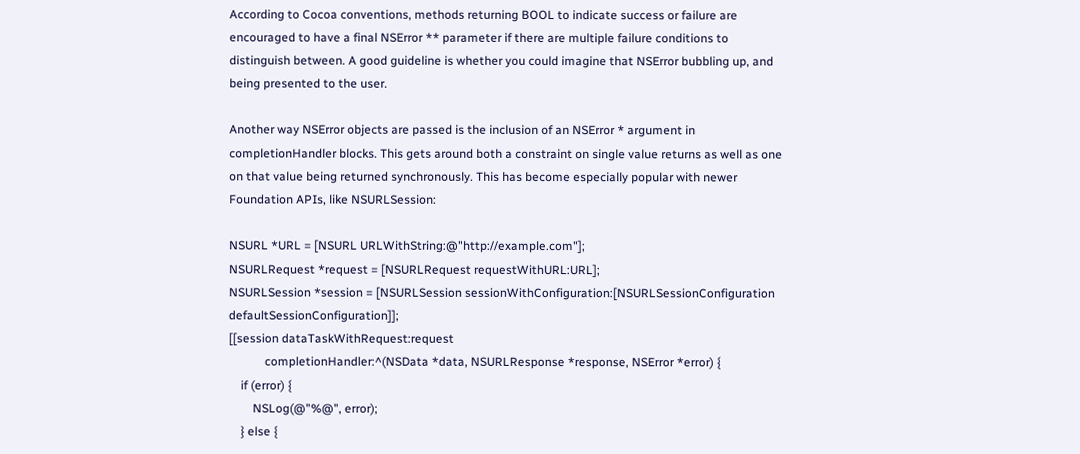According to Cocoa conventions, methods returning BOOL to indicate success or failure are encouraged to have a final NSError ** parameter if there are multiple failure conditions to distinguish between. A good guideline is whether you could imagine that NSError bubbling up, and being presented to the user.

Another way NSError objects are passed is the inclusion of an NSError * argument in completionHandler blocks. This gets around both a constraint on single value returns as well as one on that value being returned synchronously. This has become especially popular with newer Foundation APIs, like NSURLSession:

NSURL *URL = [NSURL URLWithString:@"http://example.com"];
NSURLRequest *request = [NSURLRequest requestWithURL:URL];
NSURLSession *session = [NSURLSession sessionWithConfiguration:[NSURLSessionConfiguration defaultSessionConfiguration]];
[[session dataTaskWithRequest:request
            completionHandler:^(NSData *data, NSURLResponse *response, NSError *error) {
    if (error) {
        NSLog(@"%@", error);
    } else {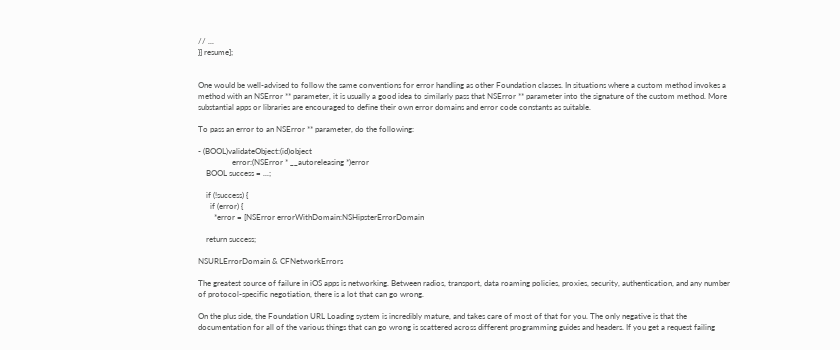// ...
}] resume];


One would be well-advised to follow the same conventions for error handling as other Foundation classes. In situations where a custom method invokes a method with an NSError ** parameter, it is usually a good idea to similarly pass that NSError ** parameter into the signature of the custom method. More substantial apps or libraries are encouraged to define their own error domains and error code constants as suitable.

To pass an error to an NSError ** parameter, do the following:

- (BOOL)validateObject:(id)object
                 error:(NSError * __autoreleasing *)error
    BOOL success = ...;

    if (!success) {
      if (error) {
        *error = [NSError errorWithDomain:NSHipsterErrorDomain

    return success;

NSURLErrorDomain & CFNetworkErrors

The greatest source of failure in iOS apps is networking. Between radios, transport, data roaming policies, proxies, security, authentication, and any number of protocol-specific negotiation, there is a lot that can go wrong.

On the plus side, the Foundation URL Loading system is incredibly mature, and takes care of most of that for you. The only negative is that the documentation for all of the various things that can go wrong is scattered across different programming guides and headers. If you get a request failing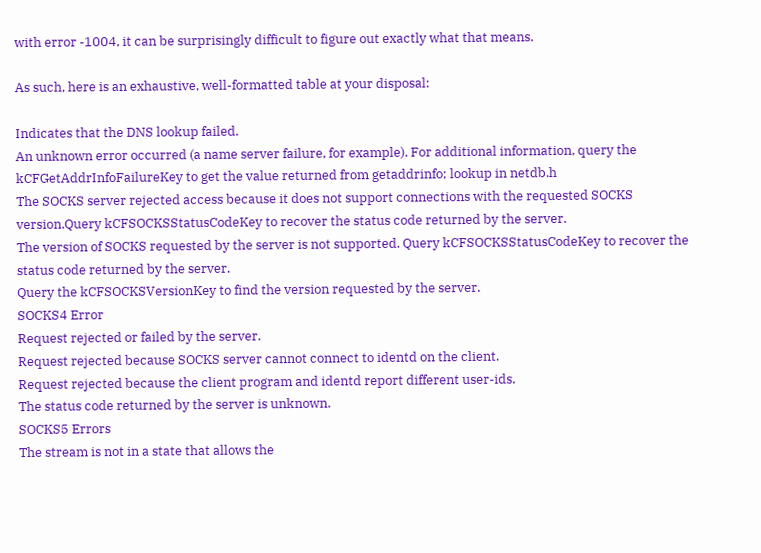with error -1004, it can be surprisingly difficult to figure out exactly what that means.

As such, here is an exhaustive, well-formatted table at your disposal:

Indicates that the DNS lookup failed.
An unknown error occurred (a name server failure, for example). For additional information, query the kCFGetAddrInfoFailureKey to get the value returned from getaddrinfo; lookup in netdb.h
The SOCKS server rejected access because it does not support connections with the requested SOCKS version.Query kCFSOCKSStatusCodeKey to recover the status code returned by the server.
The version of SOCKS requested by the server is not supported. Query kCFSOCKSStatusCodeKey to recover the status code returned by the server.
Query the kCFSOCKSVersionKey to find the version requested by the server.
SOCKS4 Error
Request rejected or failed by the server.
Request rejected because SOCKS server cannot connect to identd on the client.
Request rejected because the client program and identd report different user-ids.
The status code returned by the server is unknown.
SOCKS5 Errors
The stream is not in a state that allows the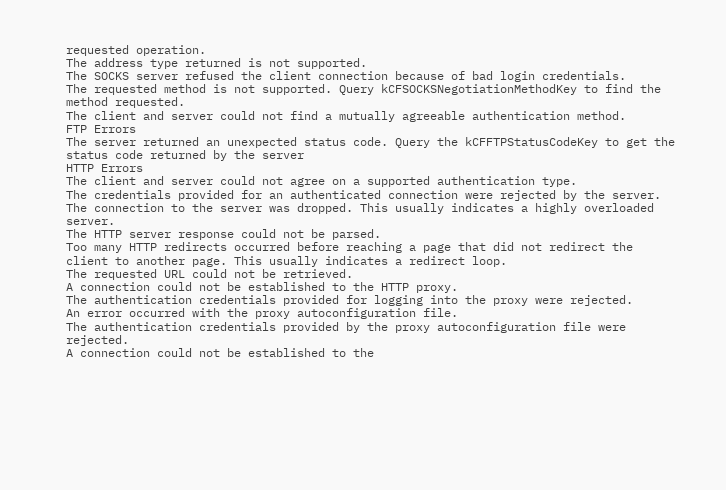requested operation.
The address type returned is not supported.
The SOCKS server refused the client connection because of bad login credentials.
The requested method is not supported. Query kCFSOCKSNegotiationMethodKey to find the method requested.
The client and server could not find a mutually agreeable authentication method.
FTP Errors
The server returned an unexpected status code. Query the kCFFTPStatusCodeKey to get the status code returned by the server
HTTP Errors
The client and server could not agree on a supported authentication type.
The credentials provided for an authenticated connection were rejected by the server.
The connection to the server was dropped. This usually indicates a highly overloaded server.
The HTTP server response could not be parsed.
Too many HTTP redirects occurred before reaching a page that did not redirect the client to another page. This usually indicates a redirect loop.
The requested URL could not be retrieved.
A connection could not be established to the HTTP proxy.
The authentication credentials provided for logging into the proxy were rejected.
An error occurred with the proxy autoconfiguration file.
The authentication credentials provided by the proxy autoconfiguration file were rejected.
A connection could not be established to the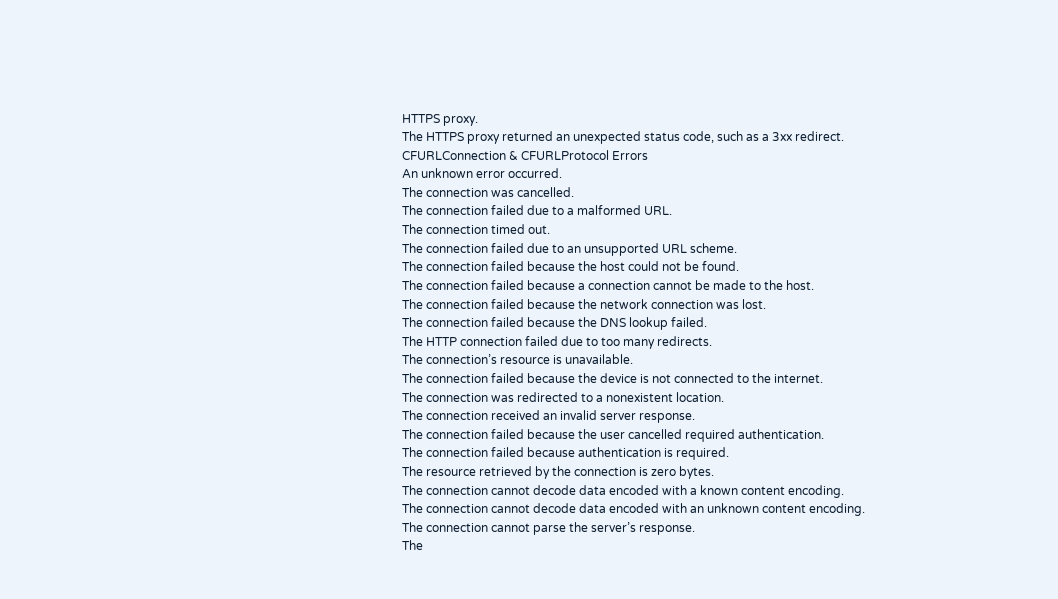HTTPS proxy.
The HTTPS proxy returned an unexpected status code, such as a 3xx redirect.
CFURLConnection & CFURLProtocol Errors
An unknown error occurred.
The connection was cancelled.
The connection failed due to a malformed URL.
The connection timed out.
The connection failed due to an unsupported URL scheme.
The connection failed because the host could not be found.
The connection failed because a connection cannot be made to the host.
The connection failed because the network connection was lost.
The connection failed because the DNS lookup failed.
The HTTP connection failed due to too many redirects.
The connection’s resource is unavailable.
The connection failed because the device is not connected to the internet.
The connection was redirected to a nonexistent location.
The connection received an invalid server response.
The connection failed because the user cancelled required authentication.
The connection failed because authentication is required.
The resource retrieved by the connection is zero bytes.
The connection cannot decode data encoded with a known content encoding.
The connection cannot decode data encoded with an unknown content encoding.
The connection cannot parse the server’s response.
The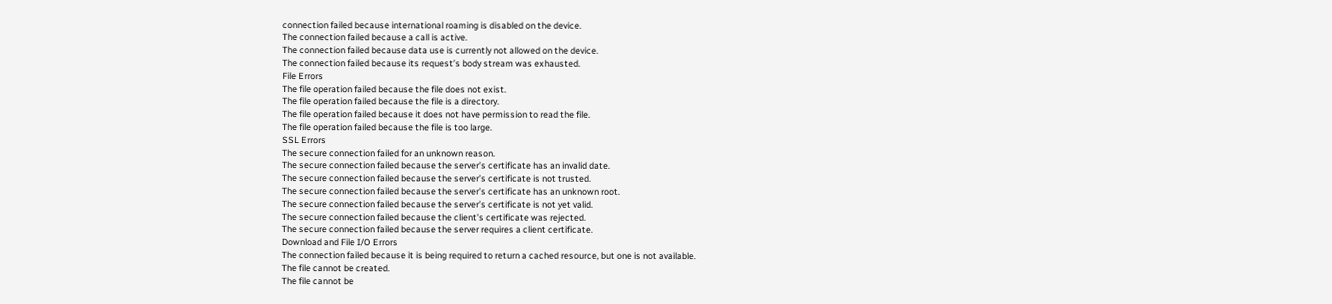connection failed because international roaming is disabled on the device.
The connection failed because a call is active.
The connection failed because data use is currently not allowed on the device.
The connection failed because its request’s body stream was exhausted.
File Errors
The file operation failed because the file does not exist.
The file operation failed because the file is a directory.
The file operation failed because it does not have permission to read the file.
The file operation failed because the file is too large.
SSL Errors
The secure connection failed for an unknown reason.
The secure connection failed because the server’s certificate has an invalid date.
The secure connection failed because the server’s certificate is not trusted.
The secure connection failed because the server’s certificate has an unknown root.
The secure connection failed because the server’s certificate is not yet valid.
The secure connection failed because the client’s certificate was rejected.
The secure connection failed because the server requires a client certificate.
Download and File I/O Errors
The connection failed because it is being required to return a cached resource, but one is not available.
The file cannot be created.
The file cannot be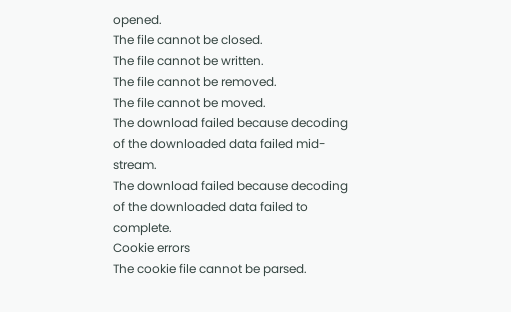opened.
The file cannot be closed.
The file cannot be written.
The file cannot be removed.
The file cannot be moved.
The download failed because decoding of the downloaded data failed mid-stream.
The download failed because decoding of the downloaded data failed to complete.
Cookie errors
The cookie file cannot be parsed.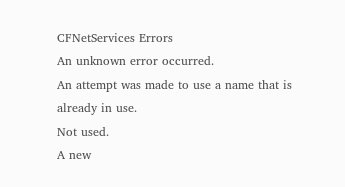CFNetServices Errors
An unknown error occurred.
An attempt was made to use a name that is already in use.
Not used.
A new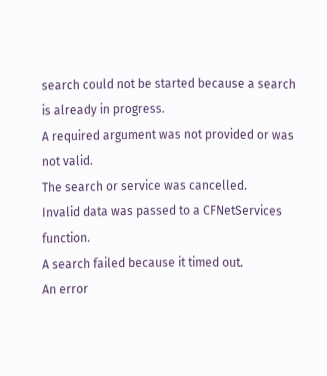search could not be started because a search is already in progress.
A required argument was not provided or was not valid.
The search or service was cancelled.
Invalid data was passed to a CFNetServices function.
A search failed because it timed out.
An error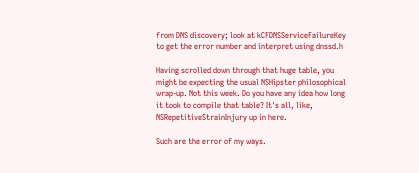from DNS discovery; look at kCFDNSServiceFailureKey to get the error number and interpret using dnssd.h

Having scrolled down through that huge table, you might be expecting the usual NSHipster philosophical wrap-up. Not this week. Do you have any idea how long it took to compile that table? It's all, like, NSRepetitiveStrainInjury up in here.

Such are the error of my ways.